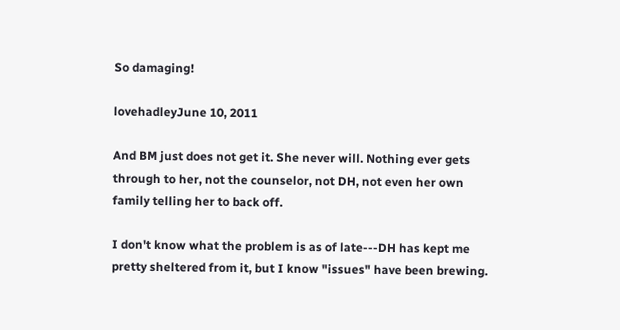So damaging!

lovehadleyJune 10, 2011

And BM just does not get it. She never will. Nothing ever gets through to her, not the counselor, not DH, not even her own family telling her to back off.

I don't know what the problem is as of late---DH has kept me pretty sheltered from it, but I know "issues" have been brewing.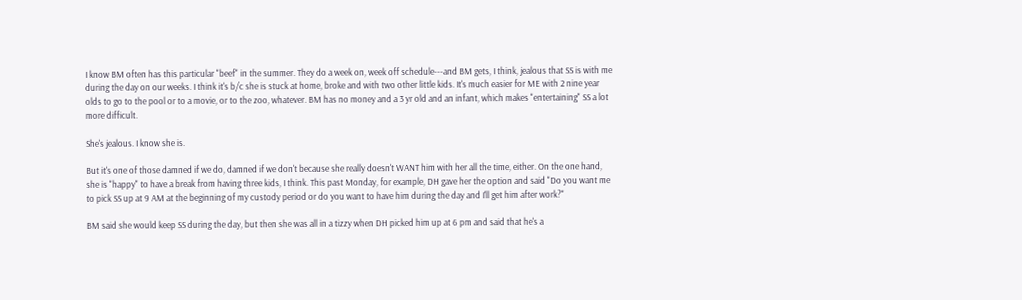I know BM often has this particular "beef" in the summer. They do a week on, week off schedule---and BM gets, I think, jealous that SS is with me during the day on our weeks. I think it's b/c she is stuck at home, broke and with two other little kids. It's much easier for ME with 2 nine year olds to go to the pool or to a movie, or to the zoo, whatever. BM has no money and a 3 yr old and an infant, which makes "entertaining" SS a lot more difficult.

She's jealous. I know she is.

But it's one of those damned if we do, damned if we don't because she really doesn't WANT him with her all the time, either. On the one hand, she is "happy" to have a break from having three kids, I think. This past Monday, for example, DH gave her the option and said "Do you want me to pick SS up at 9 AM at the beginning of my custody period or do you want to have him during the day and I'll get him after work?"

BM said she would keep SS during the day, but then she was all in a tizzy when DH picked him up at 6 pm and said that he's a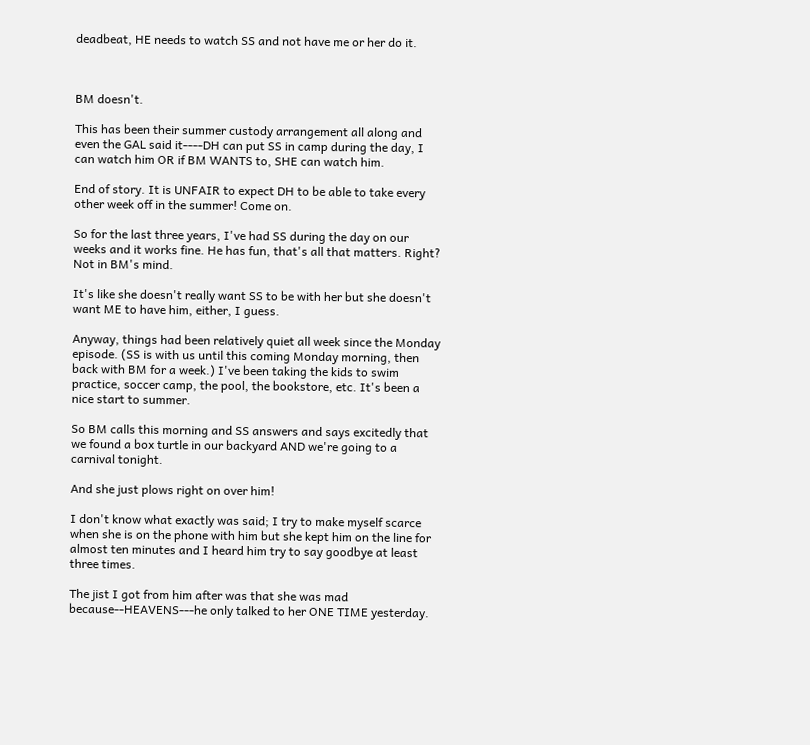deadbeat, HE needs to watch SS and not have me or her do it.



BM doesn't.

This has been their summer custody arrangement all along and even the GAL said it----DH can put SS in camp during the day, I can watch him OR if BM WANTS to, SHE can watch him.

End of story. It is UNFAIR to expect DH to be able to take every other week off in the summer! Come on.

So for the last three years, I've had SS during the day on our weeks and it works fine. He has fun, that's all that matters. Right? Not in BM's mind.

It's like she doesn't really want SS to be with her but she doesn't want ME to have him, either, I guess.

Anyway, things had been relatively quiet all week since the Monday episode. (SS is with us until this coming Monday morning, then back with BM for a week.) I've been taking the kids to swim practice, soccer camp, the pool, the bookstore, etc. It's been a nice start to summer.

So BM calls this morning and SS answers and says excitedly that we found a box turtle in our backyard AND we're going to a carnival tonight.

And she just plows right on over him!

I don't know what exactly was said; I try to make myself scarce when she is on the phone with him but she kept him on the line for almost ten minutes and I heard him try to say goodbye at least three times.

The jist I got from him after was that she was mad because--HEAVENS---he only talked to her ONE TIME yesterday.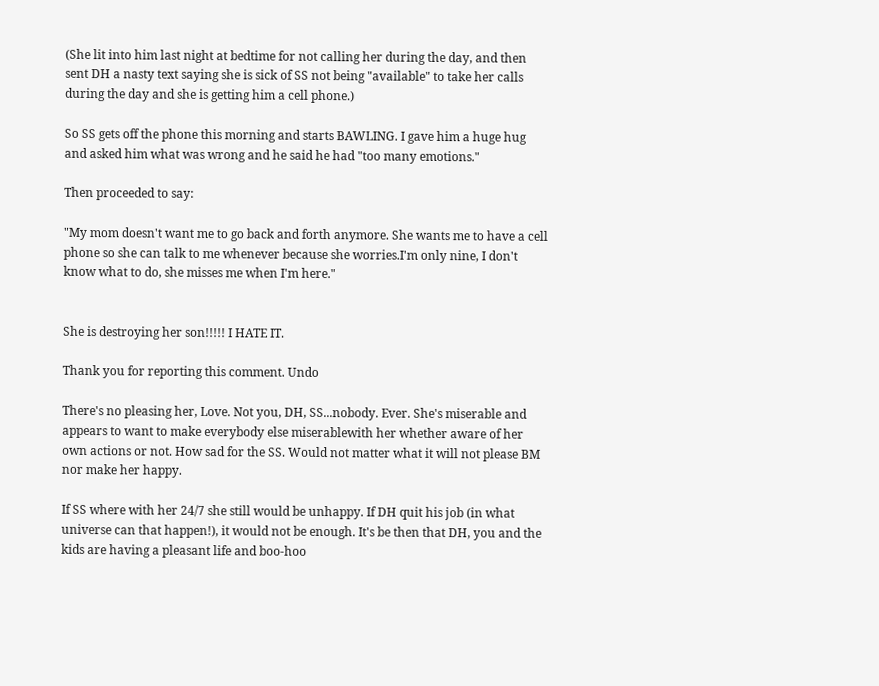(She lit into him last night at bedtime for not calling her during the day, and then sent DH a nasty text saying she is sick of SS not being "available" to take her calls during the day and she is getting him a cell phone.)

So SS gets off the phone this morning and starts BAWLING. I gave him a huge hug and asked him what was wrong and he said he had "too many emotions."

Then proceeded to say:

"My mom doesn't want me to go back and forth anymore. She wants me to have a cell phone so she can talk to me whenever because she worries.I'm only nine, I don't know what to do, she misses me when I'm here."


She is destroying her son!!!!! I HATE IT.

Thank you for reporting this comment. Undo

There's no pleasing her, Love. Not you, DH, SS...nobody. Ever. She's miserable and appears to want to make everybody else miserablewith her whether aware of her own actions or not. How sad for the SS. Would not matter what it will not please BM nor make her happy.

If SS where with her 24/7 she still would be unhappy. If DH quit his job (in what universe can that happen!), it would not be enough. It's be then that DH, you and the kids are having a pleasant life and boo-hoo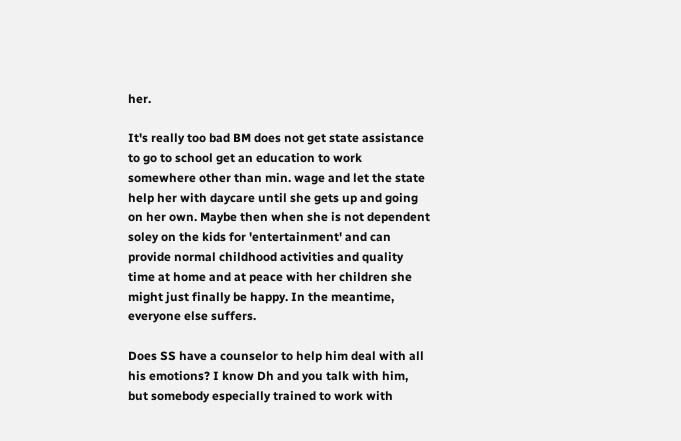her.

It's really too bad BM does not get state assistance to go to school get an education to work somewhere other than min. wage and let the state help her with daycare until she gets up and going on her own. Maybe then when she is not dependent soley on the kids for 'entertainment' and can provide normal childhood activities and quality time at home and at peace with her children she might just finally be happy. In the meantime, everyone else suffers.

Does SS have a counselor to help him deal with all his emotions? I know Dh and you talk with him, but somebody especially trained to work with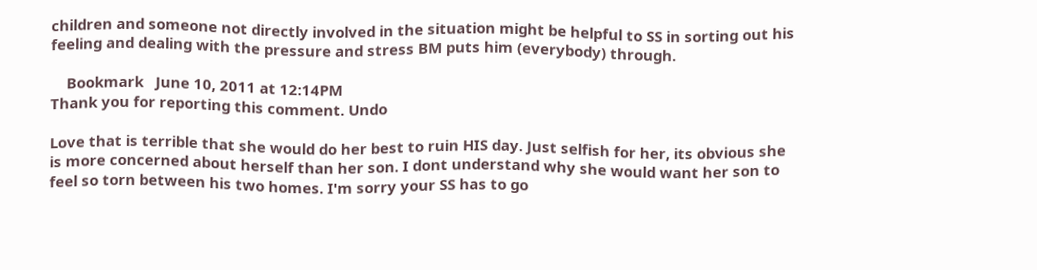children and someone not directly involved in the situation might be helpful to SS in sorting out his feeling and dealing with the pressure and stress BM puts him (everybody) through.

    Bookmark   June 10, 2011 at 12:14PM
Thank you for reporting this comment. Undo

Love that is terrible that she would do her best to ruin HIS day. Just selfish for her, its obvious she is more concerned about herself than her son. I dont understand why she would want her son to feel so torn between his two homes. I'm sorry your SS has to go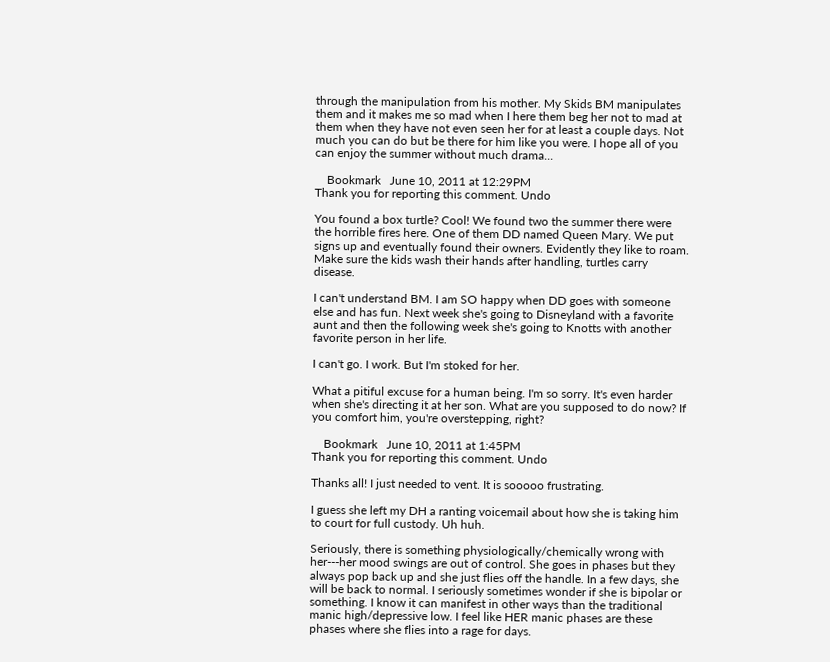through the manipulation from his mother. My Skids BM manipulates them and it makes me so mad when I here them beg her not to mad at them when they have not even seen her for at least a couple days. Not much you can do but be there for him like you were. I hope all of you can enjoy the summer without much drama...

    Bookmark   June 10, 2011 at 12:29PM
Thank you for reporting this comment. Undo

You found a box turtle? Cool! We found two the summer there were the horrible fires here. One of them DD named Queen Mary. We put signs up and eventually found their owners. Evidently they like to roam. Make sure the kids wash their hands after handling, turtles carry disease.

I can't understand BM. I am SO happy when DD goes with someone else and has fun. Next week she's going to Disneyland with a favorite aunt and then the following week she's going to Knotts with another favorite person in her life.

I can't go. I work. But I'm stoked for her.

What a pitiful excuse for a human being. I'm so sorry. It's even harder when she's directing it at her son. What are you supposed to do now? If you comfort him, you're overstepping, right?

    Bookmark   June 10, 2011 at 1:45PM
Thank you for reporting this comment. Undo

Thanks all! I just needed to vent. It is sooooo frustrating.

I guess she left my DH a ranting voicemail about how she is taking him to court for full custody. Uh huh.

Seriously, there is something physiologically/chemically wrong with her---her mood swings are out of control. She goes in phases but they always pop back up and she just flies off the handle. In a few days, she will be back to normal. I seriously sometimes wonder if she is bipolar or something. I know it can manifest in other ways than the traditional manic high/depressive low. I feel like HER manic phases are these phases where she flies into a rage for days.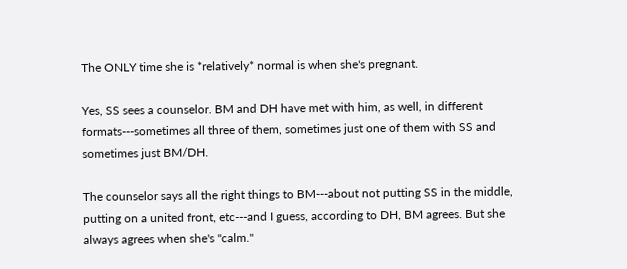The ONLY time she is *relatively* normal is when she's pregnant.

Yes, SS sees a counselor. BM and DH have met with him, as well, in different formats---sometimes all three of them, sometimes just one of them with SS and sometimes just BM/DH.

The counselor says all the right things to BM---about not putting SS in the middle, putting on a united front, etc---and I guess, according to DH, BM agrees. But she always agrees when she's "calm."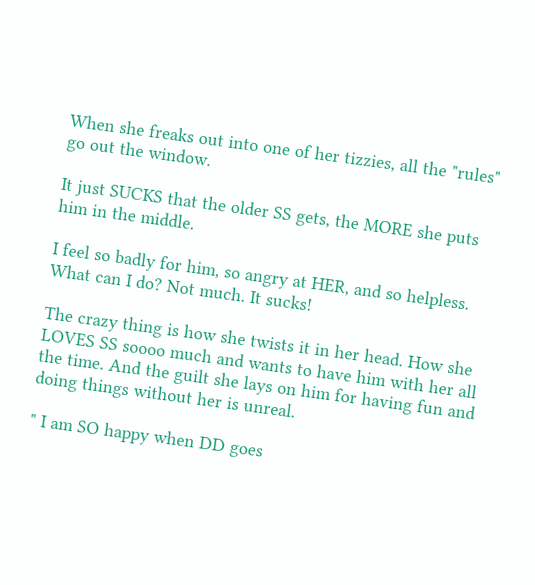When she freaks out into one of her tizzies, all the "rules" go out the window.

It just SUCKS that the older SS gets, the MORE she puts him in the middle.

I feel so badly for him, so angry at HER, and so helpless. What can I do? Not much. It sucks!

The crazy thing is how she twists it in her head. How she LOVES SS soooo much and wants to have him with her all the time. And the guilt she lays on him for having fun and doing things without her is unreal.

" I am SO happy when DD goes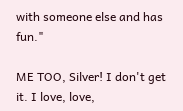with someone else and has fun."

ME TOO, Silver! I don't get it. I love, love,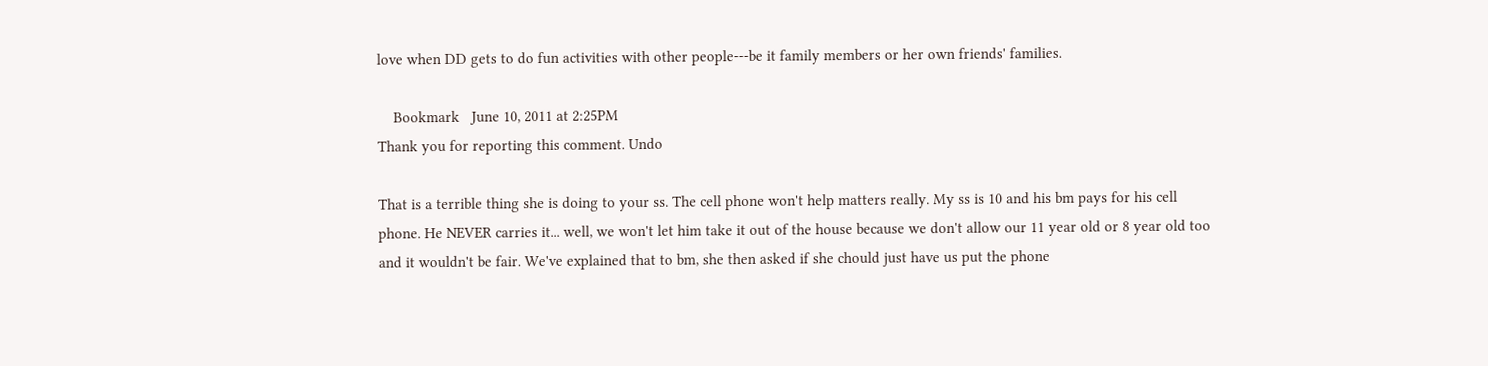love when DD gets to do fun activities with other people---be it family members or her own friends' families.

    Bookmark   June 10, 2011 at 2:25PM
Thank you for reporting this comment. Undo

That is a terrible thing she is doing to your ss. The cell phone won't help matters really. My ss is 10 and his bm pays for his cell phone. He NEVER carries it... well, we won't let him take it out of the house because we don't allow our 11 year old or 8 year old too and it wouldn't be fair. We've explained that to bm, she then asked if she chould just have us put the phone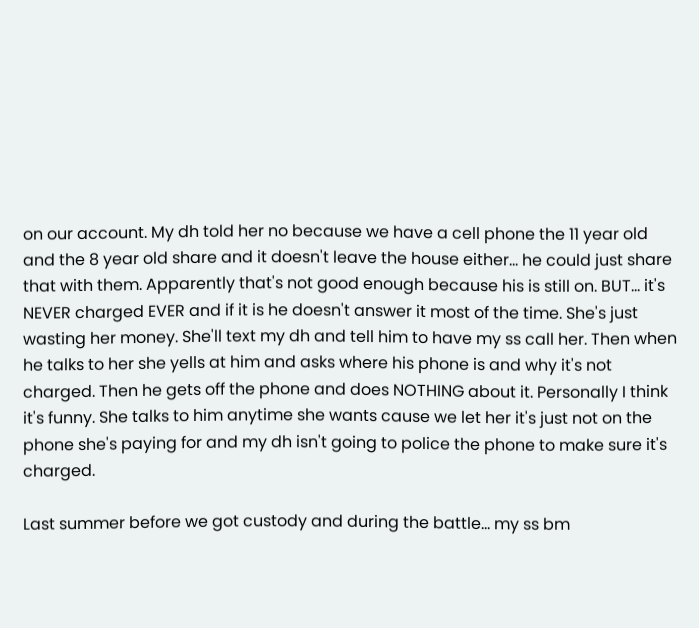on our account. My dh told her no because we have a cell phone the 11 year old and the 8 year old share and it doesn't leave the house either... he could just share that with them. Apparently that's not good enough because his is still on. BUT... it's NEVER charged EVER and if it is he doesn't answer it most of the time. She's just wasting her money. She'll text my dh and tell him to have my ss call her. Then when he talks to her she yells at him and asks where his phone is and why it's not charged. Then he gets off the phone and does NOTHING about it. Personally I think it's funny. She talks to him anytime she wants cause we let her it's just not on the phone she's paying for and my dh isn't going to police the phone to make sure it's charged.

Last summer before we got custody and during the battle... my ss bm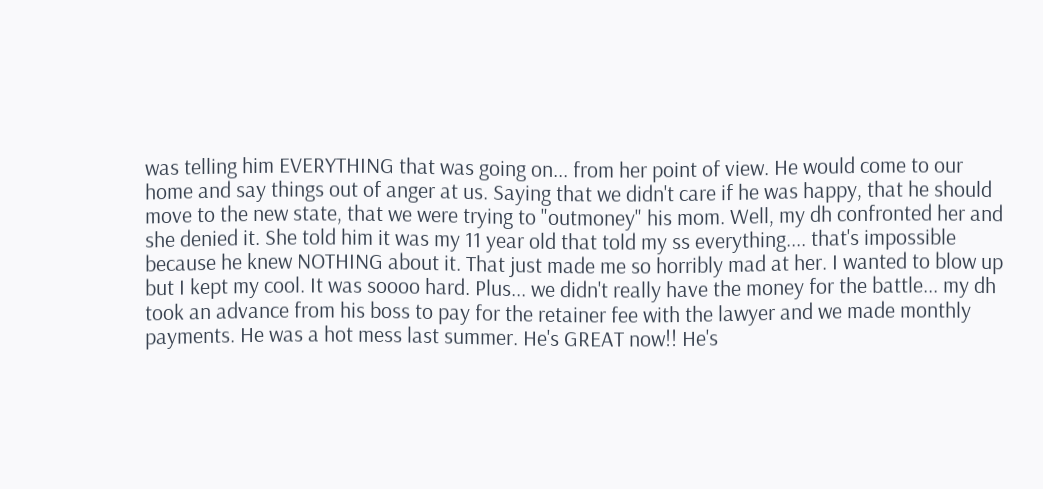was telling him EVERYTHING that was going on... from her point of view. He would come to our home and say things out of anger at us. Saying that we didn't care if he was happy, that he should move to the new state, that we were trying to "outmoney" his mom. Well, my dh confronted her and she denied it. She told him it was my 11 year old that told my ss everything.... that's impossible because he knew NOTHING about it. That just made me so horribly mad at her. I wanted to blow up but I kept my cool. It was soooo hard. Plus... we didn't really have the money for the battle... my dh took an advance from his boss to pay for the retainer fee with the lawyer and we made monthly payments. He was a hot mess last summer. He's GREAT now!! He's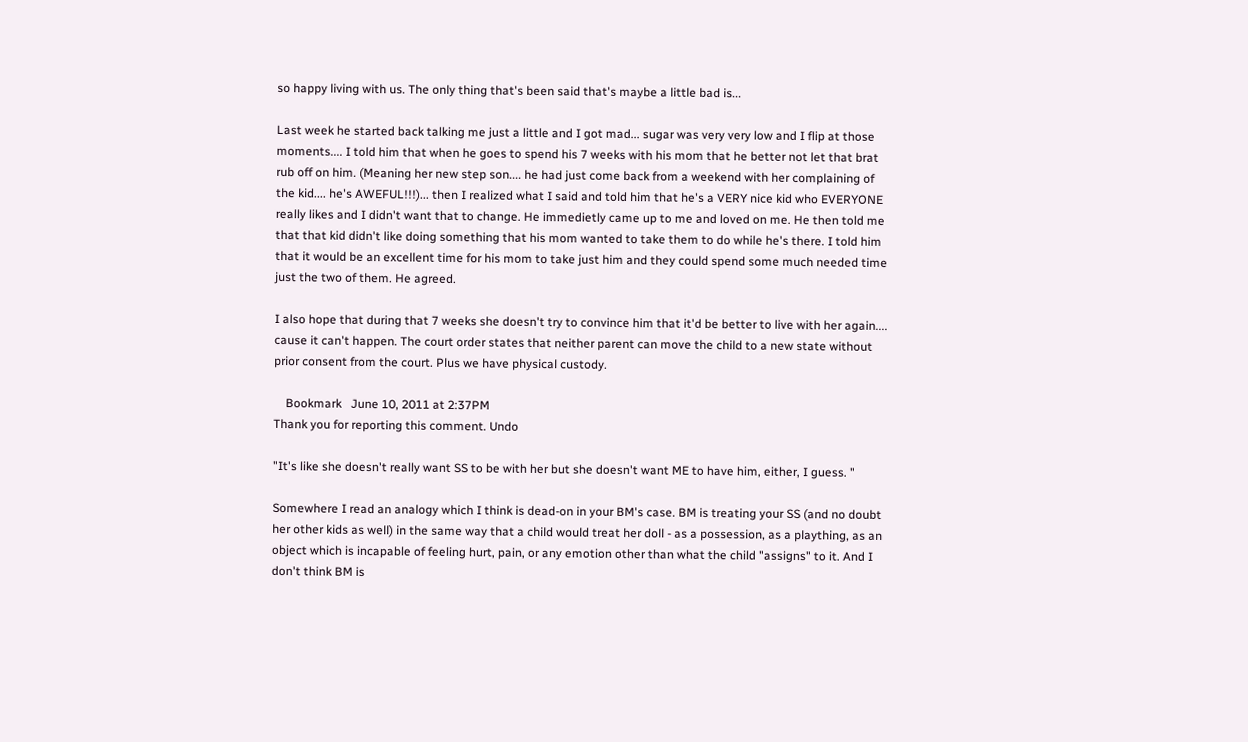so happy living with us. The only thing that's been said that's maybe a little bad is...

Last week he started back talking me just a little and I got mad... sugar was very very low and I flip at those moments.... I told him that when he goes to spend his 7 weeks with his mom that he better not let that brat rub off on him. (Meaning her new step son.... he had just come back from a weekend with her complaining of the kid.... he's AWEFUL!!!)... then I realized what I said and told him that he's a VERY nice kid who EVERYONE really likes and I didn't want that to change. He immedietly came up to me and loved on me. He then told me that that kid didn't like doing something that his mom wanted to take them to do while he's there. I told him that it would be an excellent time for his mom to take just him and they could spend some much needed time just the two of them. He agreed.

I also hope that during that 7 weeks she doesn't try to convince him that it'd be better to live with her again.... cause it can't happen. The court order states that neither parent can move the child to a new state without prior consent from the court. Plus we have physical custody.

    Bookmark   June 10, 2011 at 2:37PM
Thank you for reporting this comment. Undo

"It's like she doesn't really want SS to be with her but she doesn't want ME to have him, either, I guess. "

Somewhere I read an analogy which I think is dead-on in your BM's case. BM is treating your SS (and no doubt her other kids as well) in the same way that a child would treat her doll - as a possession, as a plaything, as an object which is incapable of feeling hurt, pain, or any emotion other than what the child "assigns" to it. And I don't think BM is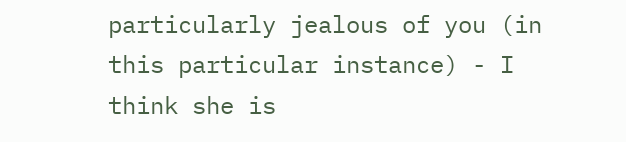particularly jealous of you (in this particular instance) - I think she is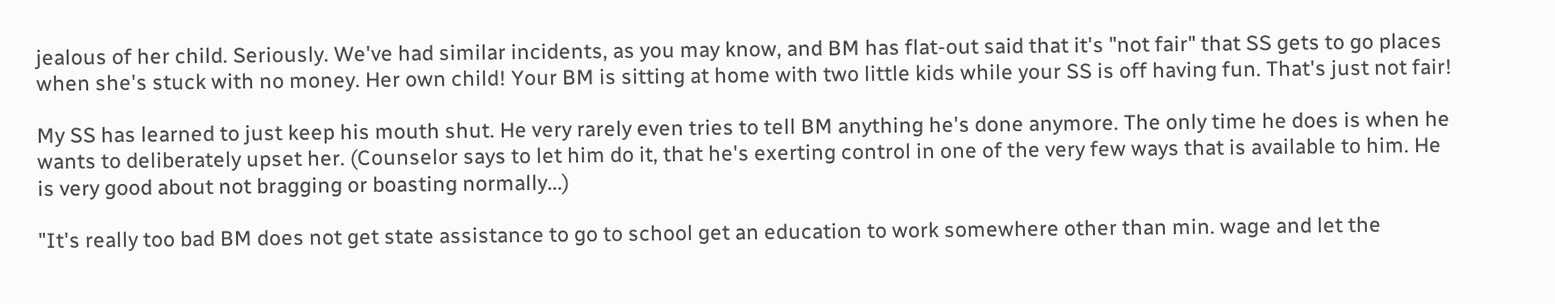jealous of her child. Seriously. We've had similar incidents, as you may know, and BM has flat-out said that it's "not fair" that SS gets to go places when she's stuck with no money. Her own child! Your BM is sitting at home with two little kids while your SS is off having fun. That's just not fair!

My SS has learned to just keep his mouth shut. He very rarely even tries to tell BM anything he's done anymore. The only time he does is when he wants to deliberately upset her. (Counselor says to let him do it, that he's exerting control in one of the very few ways that is available to him. He is very good about not bragging or boasting normally...)

"It's really too bad BM does not get state assistance to go to school get an education to work somewhere other than min. wage and let the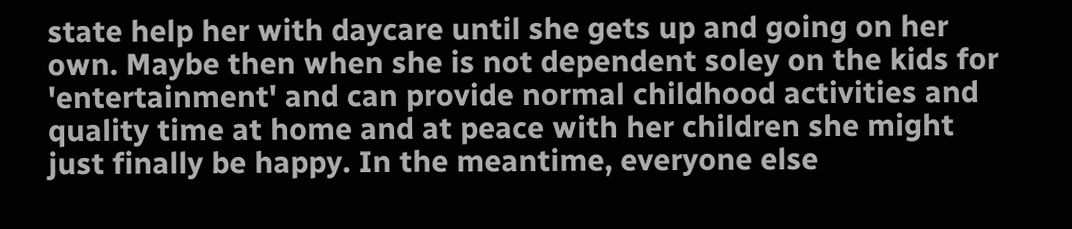state help her with daycare until she gets up and going on her own. Maybe then when she is not dependent soley on the kids for 'entertainment' and can provide normal childhood activities and quality time at home and at peace with her children she might just finally be happy. In the meantime, everyone else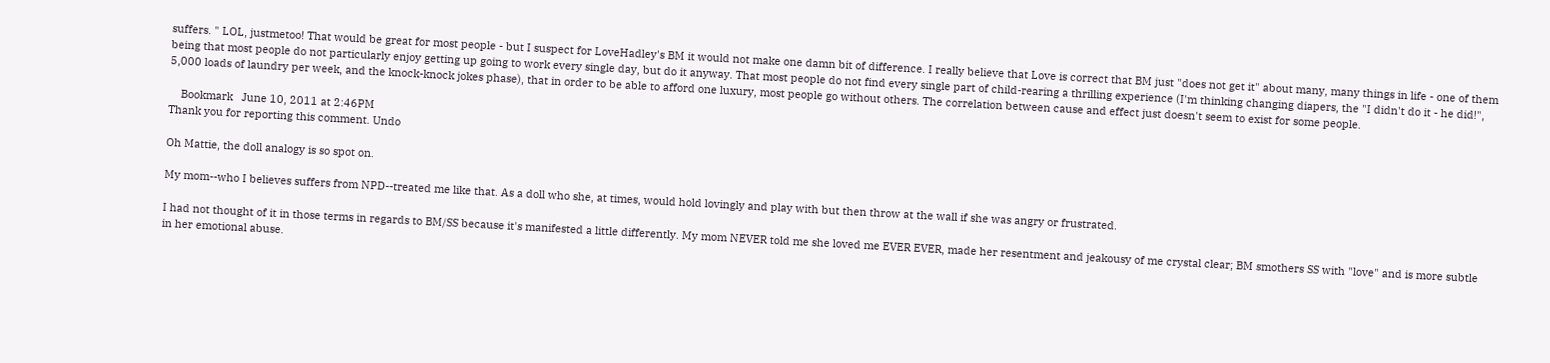suffers. " LOL, justmetoo! That would be great for most people - but I suspect for LoveHadley's BM it would not make one damn bit of difference. I really believe that Love is correct that BM just "does not get it" about many, many things in life - one of them being that most people do not particularly enjoy getting up going to work every single day, but do it anyway. That most people do not find every single part of child-rearing a thrilling experience (I'm thinking changing diapers, the "I didn't do it - he did!", 5,000 loads of laundry per week, and the knock-knock jokes phase), that in order to be able to afford one luxury, most people go without others. The correlation between cause and effect just doesn't seem to exist for some people.

    Bookmark   June 10, 2011 at 2:46PM
Thank you for reporting this comment. Undo

Oh Mattie, the doll analogy is so spot on.

My mom--who I believes suffers from NPD--treated me like that. As a doll who she, at times, would hold lovingly and play with but then throw at the wall if she was angry or frustrated.

I had not thought of it in those terms in regards to BM/SS because it's manifested a little differently. My mom NEVER told me she loved me EVER EVER, made her resentment and jeakousy of me crystal clear; BM smothers SS with "love" and is more subtle in her emotional abuse.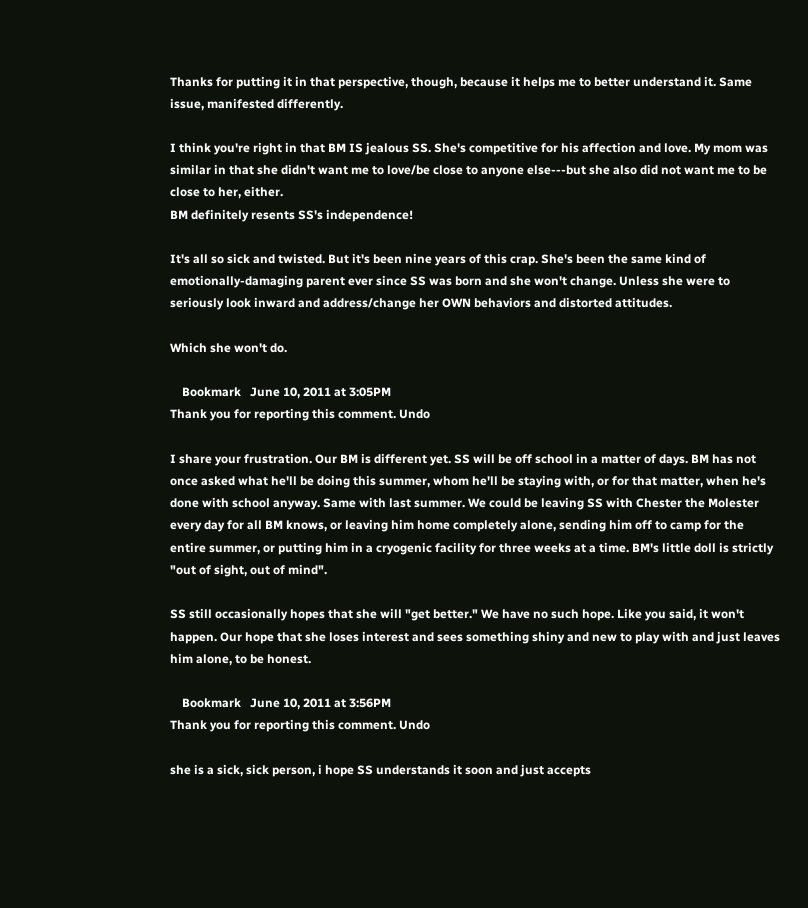Thanks for putting it in that perspective, though, because it helps me to better understand it. Same issue, manifested differently.

I think you're right in that BM IS jealous SS. She's competitive for his affection and love. My mom was similar in that she didn't want me to love/be close to anyone else---but she also did not want me to be close to her, either.
BM definitely resents SS's independence!

It's all so sick and twisted. But it's been nine years of this crap. She's been the same kind of emotionally-damaging parent ever since SS was born and she won't change. Unless she were to seriously look inward and address/change her OWN behaviors and distorted attitudes.

Which she won't do.

    Bookmark   June 10, 2011 at 3:05PM
Thank you for reporting this comment. Undo

I share your frustration. Our BM is different yet. SS will be off school in a matter of days. BM has not once asked what he'll be doing this summer, whom he'll be staying with, or for that matter, when he's done with school anyway. Same with last summer. We could be leaving SS with Chester the Molester every day for all BM knows, or leaving him home completely alone, sending him off to camp for the entire summer, or putting him in a cryogenic facility for three weeks at a time. BM's little doll is strictly "out of sight, out of mind".

SS still occasionally hopes that she will "get better." We have no such hope. Like you said, it won't happen. Our hope that she loses interest and sees something shiny and new to play with and just leaves him alone, to be honest.

    Bookmark   June 10, 2011 at 3:56PM
Thank you for reporting this comment. Undo

she is a sick, sick person, i hope SS understands it soon and just accepts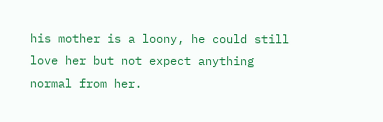his mother is a loony, he could still love her but not expect anything normal from her.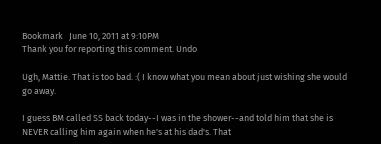Bookmark   June 10, 2011 at 9:10PM
Thank you for reporting this comment. Undo

Ugh, Mattie. That is too bad. :( I know what you mean about just wishing she would go away.

I guess BM called SS back today--I was in the shower--and told him that she is NEVER calling him again when he's at his dad's. That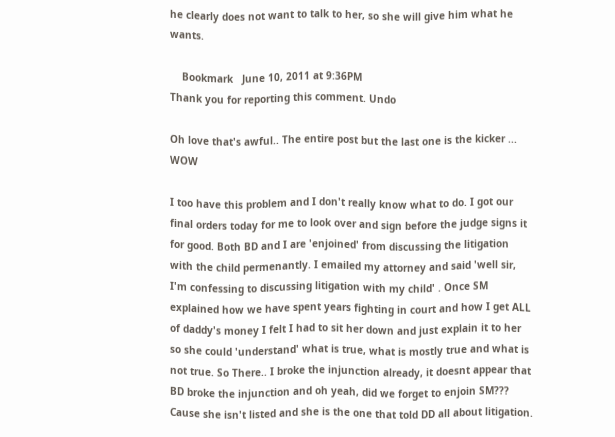he clearly does not want to talk to her, so she will give him what he wants.

    Bookmark   June 10, 2011 at 9:36PM
Thank you for reporting this comment. Undo

Oh love that's awful.. The entire post but the last one is the kicker ... WOW

I too have this problem and I don't really know what to do. I got our final orders today for me to look over and sign before the judge signs it for good. Both BD and I are 'enjoined' from discussing the litigation with the child permenantly. I emailed my attorney and said 'well sir, I'm confessing to discussing litigation with my child' . Once SM explained how we have spent years fighting in court and how I get ALL of daddy's money I felt I had to sit her down and just explain it to her so she could 'understand' what is true, what is mostly true and what is not true. So There.. I broke the injunction already, it doesnt appear that BD broke the injunction and oh yeah, did we forget to enjoin SM??? Cause she isn't listed and she is the one that told DD all about litigation.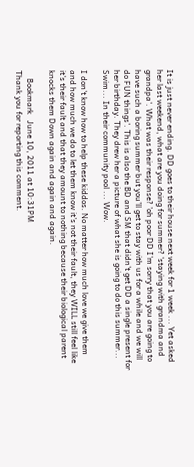It is just never ending. DD goes to their house next week for 1 week ... Yet asked her last weekend, what are you doing for summer? 'staying with grandma and grandpa'. What was their response? 'oh poor DD I'm sorry that you are going to have such a boring summer but you'll get to stay with us for a while and we will do FUN things'. This is also the BD and SM that didn't get DD a single present for her birthday. They drew her a picture of what she is going to do this summer... Swim... In their community pool ... Wow.

I don't know how to help these kiddos. No matter how much love we give them and how much we do to let them know it's not their fault, they WILL still feel like it's their fault and that they amount to nothing because their biological parent knocks them Down again and again and again.

    Bookmark   June 10, 2011 at 10:31PM
Thank you for reporting this comment.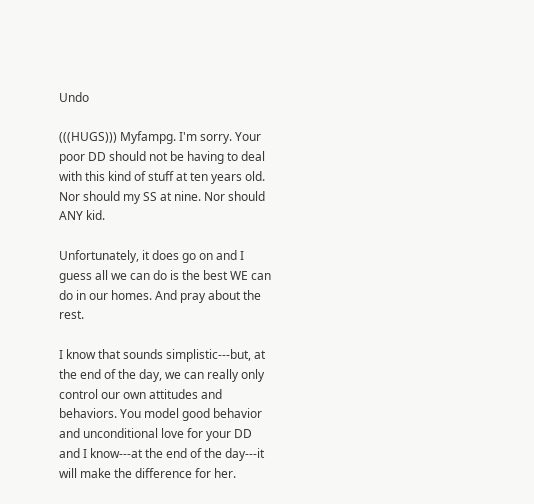Undo

(((HUGS))) Myfampg. I'm sorry. Your poor DD should not be having to deal with this kind of stuff at ten years old. Nor should my SS at nine. Nor should ANY kid.

Unfortunately, it does go on and I guess all we can do is the best WE can do in our homes. And pray about the rest.

I know that sounds simplistic---but, at the end of the day, we can really only control our own attitudes and behaviors. You model good behavior and unconditional love for your DD and I know---at the end of the day---it will make the difference for her.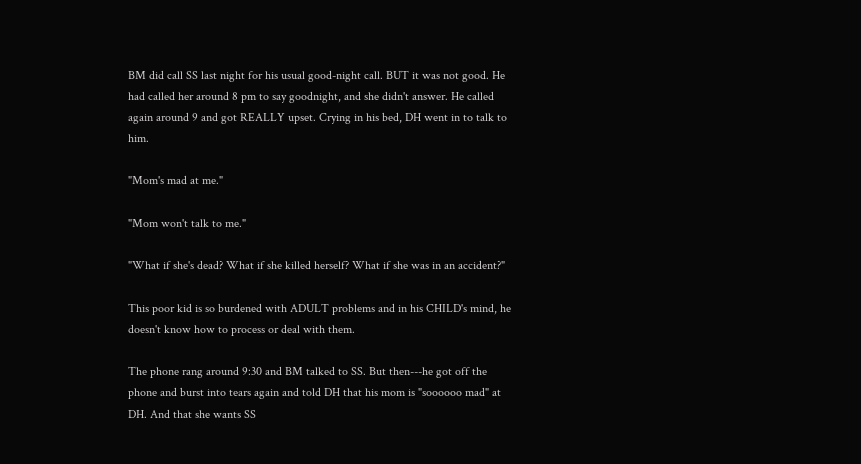BM did call SS last night for his usual good-night call. BUT it was not good. He had called her around 8 pm to say goodnight, and she didn't answer. He called again around 9 and got REALLY upset. Crying in his bed, DH went in to talk to him.

"Mom's mad at me."

"Mom won't talk to me."

"What if she's dead? What if she killed herself? What if she was in an accident?"

This poor kid is so burdened with ADULT problems and in his CHILD's mind, he doesn't know how to process or deal with them.

The phone rang around 9:30 and BM talked to SS. But then---he got off the phone and burst into tears again and told DH that his mom is "soooooo mad" at DH. And that she wants SS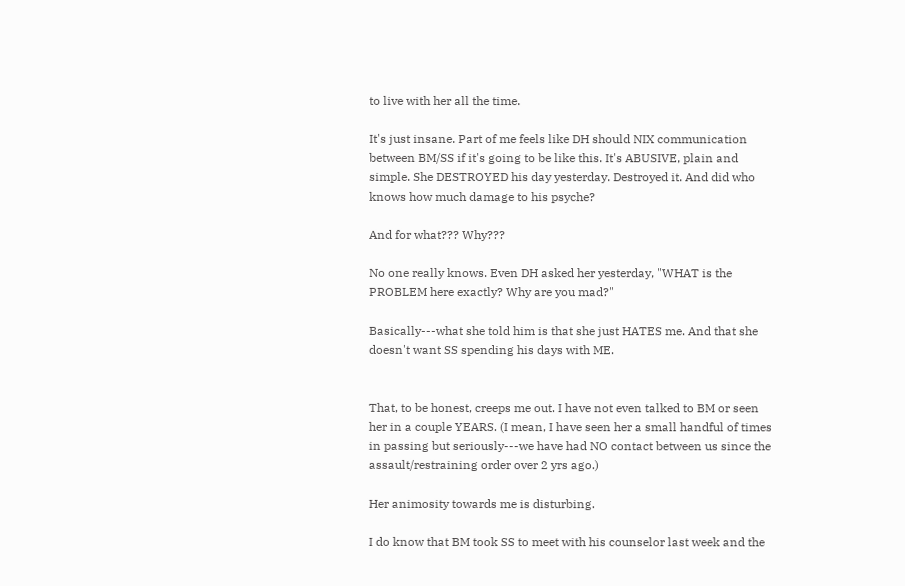to live with her all the time.

It's just insane. Part of me feels like DH should NIX communication between BM/SS if it's going to be like this. It's ABUSIVE, plain and simple. She DESTROYED his day yesterday. Destroyed it. And did who knows how much damage to his psyche?

And for what??? Why???

No one really knows. Even DH asked her yesterday, "WHAT is the PROBLEM here exactly? Why are you mad?"

Basically---what she told him is that she just HATES me. And that she doesn't want SS spending his days with ME.


That, to be honest, creeps me out. I have not even talked to BM or seen her in a couple YEARS. (I mean, I have seen her a small handful of times in passing but seriously---we have had NO contact between us since the assault/restraining order over 2 yrs ago.)

Her animosity towards me is disturbing.

I do know that BM took SS to meet with his counselor last week and the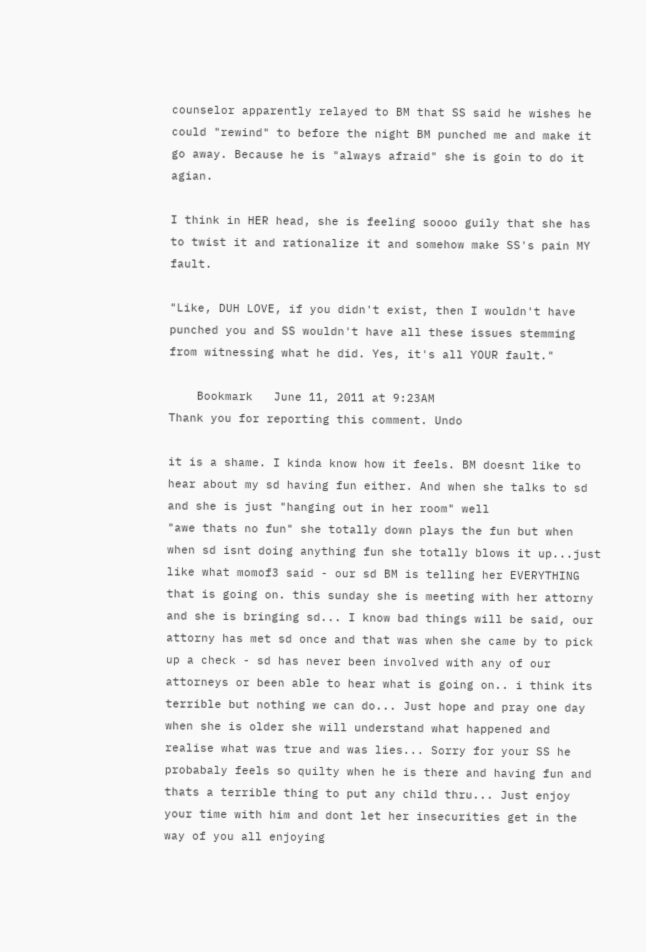counselor apparently relayed to BM that SS said he wishes he could "rewind" to before the night BM punched me and make it go away. Because he is "always afraid" she is goin to do it agian.

I think in HER head, she is feeling soooo guily that she has to twist it and rationalize it and somehow make SS's pain MY fault.

"Like, DUH LOVE, if you didn't exist, then I wouldn't have punched you and SS wouldn't have all these issues stemming from witnessing what he did. Yes, it's all YOUR fault."

    Bookmark   June 11, 2011 at 9:23AM
Thank you for reporting this comment. Undo

it is a shame. I kinda know how it feels. BM doesnt like to hear about my sd having fun either. And when she talks to sd and she is just "hanging out in her room" well
"awe thats no fun" she totally down plays the fun but when when sd isnt doing anything fun she totally blows it up...just like what momof3 said - our sd BM is telling her EVERYTHING that is going on. this sunday she is meeting with her attorny and she is bringing sd... I know bad things will be said, our attorny has met sd once and that was when she came by to pick up a check - sd has never been involved with any of our attorneys or been able to hear what is going on.. i think its terrible but nothing we can do... Just hope and pray one day when she is older she will understand what happened and realise what was true and was lies... Sorry for your SS he probabaly feels so quilty when he is there and having fun and thats a terrible thing to put any child thru... Just enjoy your time with him and dont let her insecurities get in the way of you all enjoying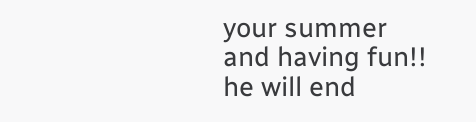your summer and having fun!! he will end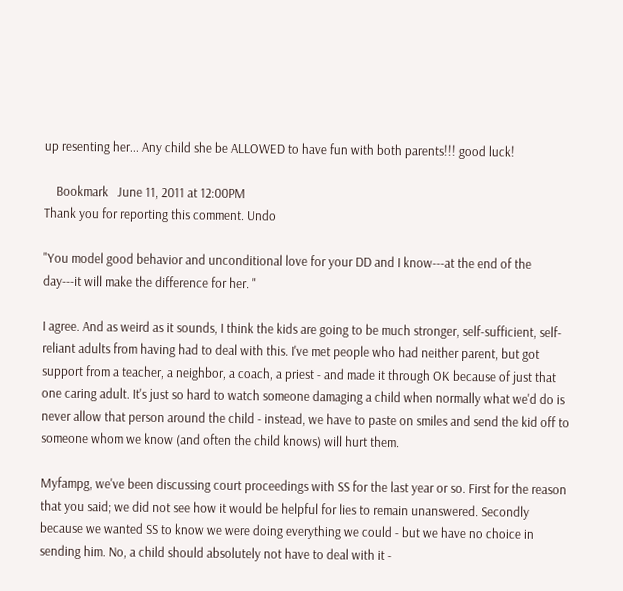up resenting her... Any child she be ALLOWED to have fun with both parents!!! good luck!

    Bookmark   June 11, 2011 at 12:00PM
Thank you for reporting this comment. Undo

"You model good behavior and unconditional love for your DD and I know---at the end of the day---it will make the difference for her. "

I agree. And as weird as it sounds, I think the kids are going to be much stronger, self-sufficient, self-reliant adults from having had to deal with this. I've met people who had neither parent, but got support from a teacher, a neighbor, a coach, a priest - and made it through OK because of just that one caring adult. It's just so hard to watch someone damaging a child when normally what we'd do is never allow that person around the child - instead, we have to paste on smiles and send the kid off to someone whom we know (and often the child knows) will hurt them.

Myfampg, we've been discussing court proceedings with SS for the last year or so. First for the reason that you said; we did not see how it would be helpful for lies to remain unanswered. Secondly because we wanted SS to know we were doing everything we could - but we have no choice in sending him. No, a child should absolutely not have to deal with it -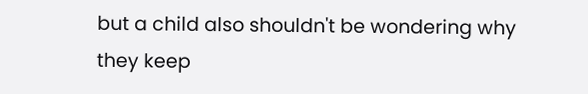but a child also shouldn't be wondering why they keep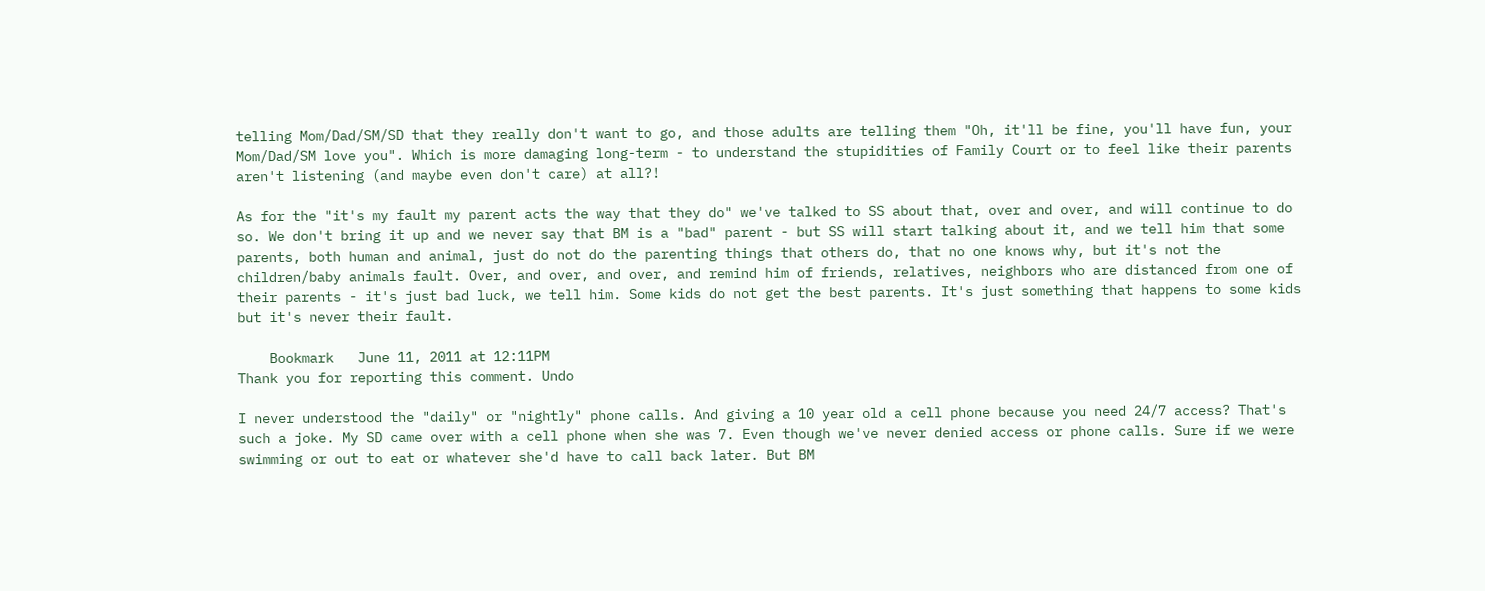telling Mom/Dad/SM/SD that they really don't want to go, and those adults are telling them "Oh, it'll be fine, you'll have fun, your Mom/Dad/SM love you". Which is more damaging long-term - to understand the stupidities of Family Court or to feel like their parents aren't listening (and maybe even don't care) at all?!

As for the "it's my fault my parent acts the way that they do" we've talked to SS about that, over and over, and will continue to do so. We don't bring it up and we never say that BM is a "bad" parent - but SS will start talking about it, and we tell him that some parents, both human and animal, just do not do the parenting things that others do, that no one knows why, but it's not the children/baby animals fault. Over, and over, and over, and remind him of friends, relatives, neighbors who are distanced from one of their parents - it's just bad luck, we tell him. Some kids do not get the best parents. It's just something that happens to some kids but it's never their fault.

    Bookmark   June 11, 2011 at 12:11PM
Thank you for reporting this comment. Undo

I never understood the "daily" or "nightly" phone calls. And giving a 10 year old a cell phone because you need 24/7 access? That's such a joke. My SD came over with a cell phone when she was 7. Even though we've never denied access or phone calls. Sure if we were swimming or out to eat or whatever she'd have to call back later. But BM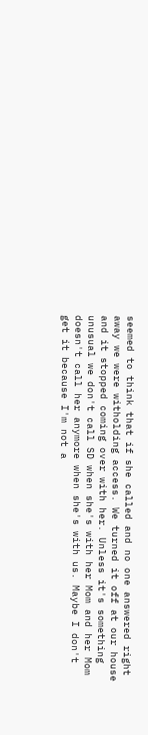seemed to think that if she called and no one answered right away we were witholding access. We turned it off at our house and it stopped coming over with her. Unless it's something unusual we don't call SD when she's with her Mom and her Mom doesn't call her anymore when she's with us. Maybe I don't get it because I'm not a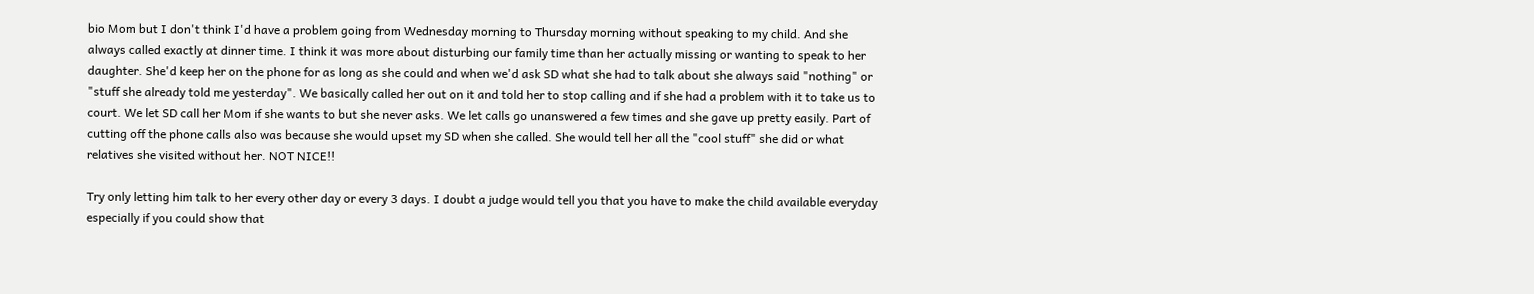bio Mom but I don't think I'd have a problem going from Wednesday morning to Thursday morning without speaking to my child. And she always called exactly at dinner time. I think it was more about disturbing our family time than her actually missing or wanting to speak to her daughter. She'd keep her on the phone for as long as she could and when we'd ask SD what she had to talk about she always said "nothing" or "stuff she already told me yesterday". We basically called her out on it and told her to stop calling and if she had a problem with it to take us to court. We let SD call her Mom if she wants to but she never asks. We let calls go unanswered a few times and she gave up pretty easily. Part of cutting off the phone calls also was because she would upset my SD when she called. She would tell her all the "cool stuff" she did or what relatives she visited without her. NOT NICE!!

Try only letting him talk to her every other day or every 3 days. I doubt a judge would tell you that you have to make the child available everyday especially if you could show that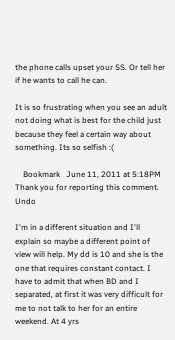the phone calls upset your SS. Or tell her if he wants to call he can.

It is so frustrating when you see an adult not doing what is best for the child just because they feel a certain way about something. Its so selfish :(

    Bookmark   June 11, 2011 at 5:18PM
Thank you for reporting this comment. Undo

I'm in a different situation and I'll explain so maybe a different point of view will help. My dd is 10 and she is the one that requires constant contact. I have to admit that when BD and I separated, at first it was very difficult for me to not talk to her for an entire weekend. At 4 yrs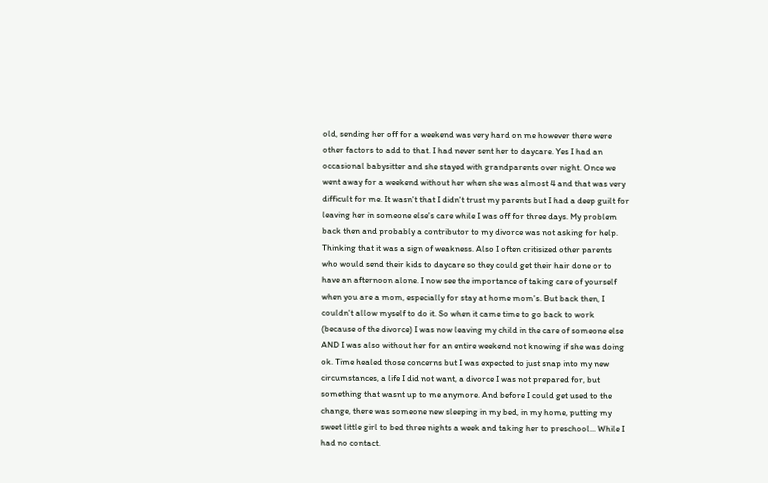old, sending her off for a weekend was very hard on me however there were other factors to add to that. I had never sent her to daycare. Yes I had an occasional babysitter and she stayed with grandparents over night. Once we went away for a weekend without her when she was almost 4 and that was very difficult for me. It wasn't that I didn't trust my parents but I had a deep guilt for leaving her in someone else's care while I was off for three days. My problem back then and probably a contributor to my divorce was not asking for help. Thinking that it was a sign of weakness. Also I often critisized other parents who would send their kids to daycare so they could get their hair done or to have an afternoon alone. I now see the importance of taking care of yourself when you are a mom, especially for stay at home mom's. But back then, I couldn't allow myself to do it. So when it came time to go back to work (because of the divorce) I was now leaving my child in the care of someone else AND I was also without her for an entire weekend not knowing if she was doing ok. Time healed those concerns but I was expected to just snap into my new circumstances, a life I did not want, a divorce I was not prepared for, but something that wasnt up to me anymore. And before I could get used to the change, there was someone new sleeping in my bed, in my home, putting my sweet little girl to bed three nights a week and taking her to preschool... While I had no contact.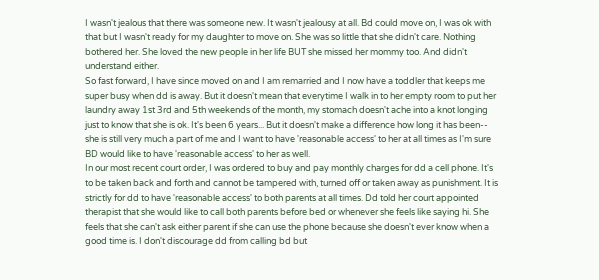I wasn't jealous that there was someone new. It wasn't jealousy at all. Bd could move on, I was ok with that but I wasn't ready for my daughter to move on. She was so little that she didn't care. Nothing bothered her. She loved the new people in her life BUT she missed her mommy too. And didn't understand either.
So fast forward, I have since moved on and I am remarried and I now have a toddler that keeps me super busy when dd is away. But it doesn't mean that everytime I walk in to her empty room to put her laundry away 1st 3rd and 5th weekends of the month, my stomach doesn't ache into a knot longing just to know that she is ok. It's been 6 years... But it doesn't make a difference how long it has been-- she is still very much a part of me and I want to have 'reasonable access' to her at all times as I'm sure BD would like to have 'reasonable access' to her as well.
In our most recent court order, I was ordered to buy and pay monthly charges for dd a cell phone. It's to be taken back and forth and cannot be tampered with, turned off or taken away as punishment. It is strictly for dd to have 'reasonable access' to both parents at all times. Dd told her court appointed therapist that she would like to call both parents before bed or whenever she feels like saying hi. She feels that she can't ask either parent if she can use the phone because she doesn't ever know when a good time is. I don't discourage dd from calling bd but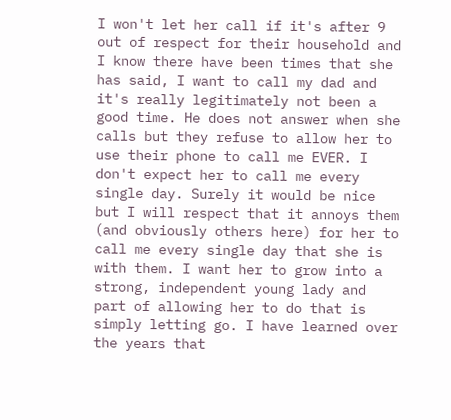I won't let her call if it's after 9 out of respect for their household and I know there have been times that she has said, I want to call my dad and it's really legitimately not been a good time. He does not answer when she calls but they refuse to allow her to use their phone to call me EVER. I don't expect her to call me every single day. Surely it would be nice but I will respect that it annoys them (and obviously others here) for her to call me every single day that she is with them. I want her to grow into a strong, independent young lady and part of allowing her to do that is simply letting go. I have learned over the years that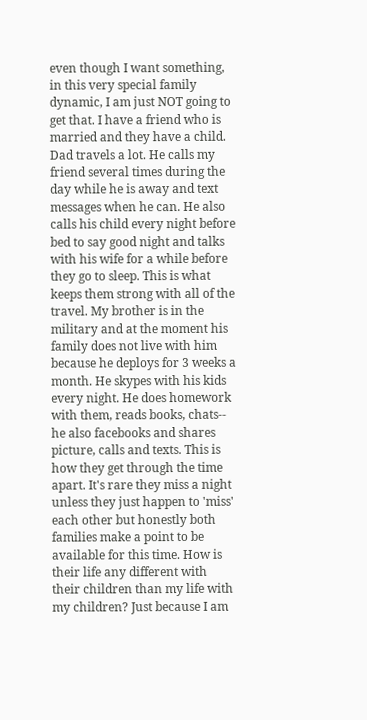even though I want something, in this very special family dynamic, I am just NOT going to get that. I have a friend who is married and they have a child. Dad travels a lot. He calls my friend several times during the day while he is away and text messages when he can. He also calls his child every night before bed to say good night and talks with his wife for a while before they go to sleep. This is what keeps them strong with all of the travel. My brother is in the military and at the moment his family does not live with him because he deploys for 3 weeks a month. He skypes with his kids every night. He does homework with them, reads books, chats-- he also facebooks and shares picture, calls and texts. This is how they get through the time apart. It's rare they miss a night unless they just happen to 'miss' each other but honestly both families make a point to be available for this time. How is their life any different with their children than my life with my children? Just because I am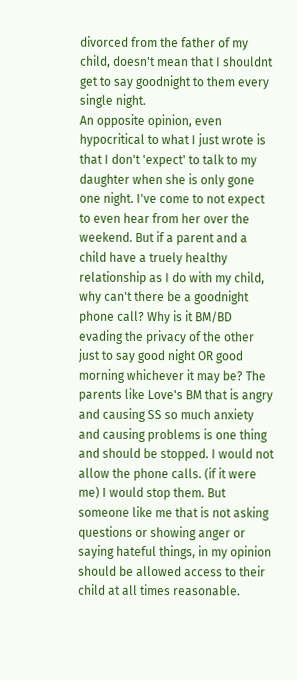divorced from the father of my child, doesn't mean that I shouldnt get to say goodnight to them every single night.
An opposite opinion, even hypocritical to what I just wrote is that I don't 'expect' to talk to my daughter when she is only gone one night. I've come to not expect to even hear from her over the weekend. But if a parent and a child have a truely healthy relationship as I do with my child, why can't there be a goodnight phone call? Why is it BM/BD evading the privacy of the other just to say good night OR good morning whichever it may be? The parents like Love's BM that is angry and causing SS so much anxiety and causing problems is one thing and should be stopped. I would not allow the phone calls. (if it were me) I would stop them. But someone like me that is not asking questions or showing anger or saying hateful things, in my opinion should be allowed access to their child at all times reasonable.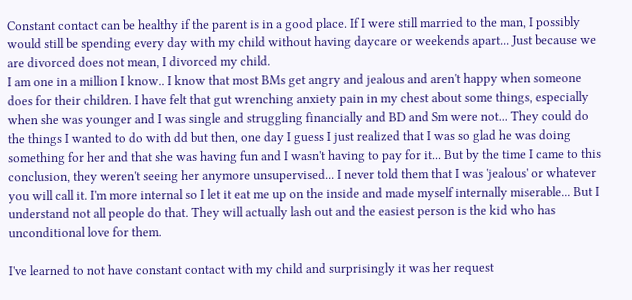Constant contact can be healthy if the parent is in a good place. If I were still married to the man, I possibly would still be spending every day with my child without having daycare or weekends apart... Just because we are divorced does not mean, I divorced my child.
I am one in a million I know.. I know that most BMs get angry and jealous and aren't happy when someone does for their children. I have felt that gut wrenching anxiety pain in my chest about some things, especially when she was younger and I was single and struggling financially and BD and Sm were not... They could do the things I wanted to do with dd but then, one day I guess I just realized that I was so glad he was doing something for her and that she was having fun and I wasn't having to pay for it... But by the time I came to this conclusion, they weren't seeing her anymore unsupervised... I never told them that I was 'jealous' or whatever you will call it. I'm more internal so I let it eat me up on the inside and made myself internally miserable... But I understand not all people do that. They will actually lash out and the easiest person is the kid who has unconditional love for them.

I've learned to not have constant contact with my child and surprisingly it was her request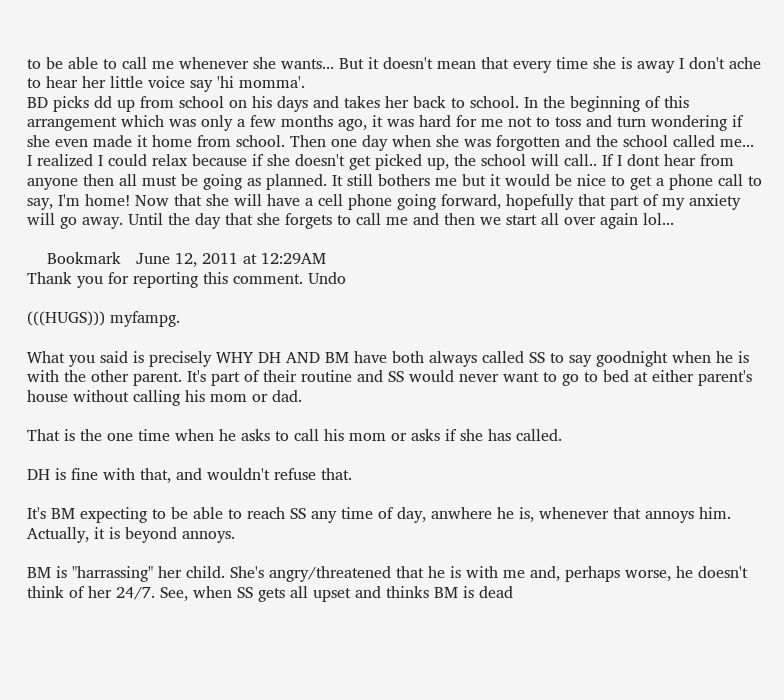to be able to call me whenever she wants... But it doesn't mean that every time she is away I don't ache to hear her little voice say 'hi momma'.
BD picks dd up from school on his days and takes her back to school. In the beginning of this arrangement which was only a few months ago, it was hard for me not to toss and turn wondering if she even made it home from school. Then one day when she was forgotten and the school called me... I realized I could relax because if she doesn't get picked up, the school will call.. If I dont hear from anyone then all must be going as planned. It still bothers me but it would be nice to get a phone call to say, I'm home! Now that she will have a cell phone going forward, hopefully that part of my anxiety will go away. Until the day that she forgets to call me and then we start all over again lol...

    Bookmark   June 12, 2011 at 12:29AM
Thank you for reporting this comment. Undo

(((HUGS))) myfampg.

What you said is precisely WHY DH AND BM have both always called SS to say goodnight when he is with the other parent. It's part of their routine and SS would never want to go to bed at either parent's house without calling his mom or dad.

That is the one time when he asks to call his mom or asks if she has called.

DH is fine with that, and wouldn't refuse that.

It's BM expecting to be able to reach SS any time of day, anwhere he is, whenever that annoys him. Actually, it is beyond annoys.

BM is "harrassing" her child. She's angry/threatened that he is with me and, perhaps worse, he doesn't think of her 24/7. See, when SS gets all upset and thinks BM is dead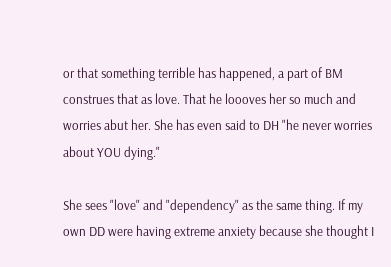or that something terrible has happened, a part of BM construes that as love. That he loooves her so much and worries abut her. She has even said to DH "he never worries about YOU dying."

She sees "love" and "dependency" as the same thing. If my own DD were having extreme anxiety because she thought I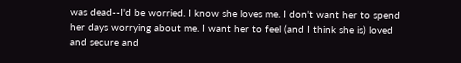was dead--I'd be worried. I know she loves me. I don't want her to spend her days worrying about me. I want her to feel (and I think she is) loved and secure and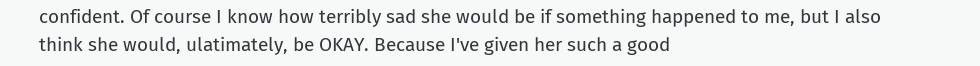confident. Of course I know how terribly sad she would be if something happened to me, but I also think she would, ulatimately, be OKAY. Because I've given her such a good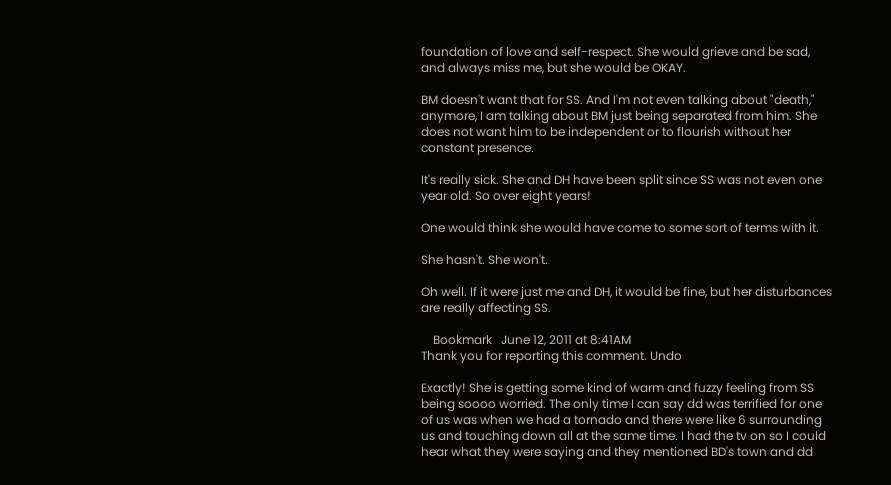foundation of love and self-respect. She would grieve and be sad, and always miss me, but she would be OKAY.

BM doesn't want that for SS. And I'm not even talking about "death," anymore, I am talking about BM just being separated from him. She does not want him to be independent or to flourish without her constant presence.

It's really sick. She and DH have been split since SS was not even one year old. So over eight years!

One would think she would have come to some sort of terms with it.

She hasn't. She won't.

Oh well. If it were just me and DH, it would be fine, but her disturbances are really affecting SS.

    Bookmark   June 12, 2011 at 8:41AM
Thank you for reporting this comment. Undo

Exactly! She is getting some kind of warm and fuzzy feeling from SS being soooo worried. The only time I can say dd was terrified for one of us was when we had a tornado and there were like 6 surrounding us and touching down all at the same time. I had the tv on so I could hear what they were saying and they mentioned BD's town and dd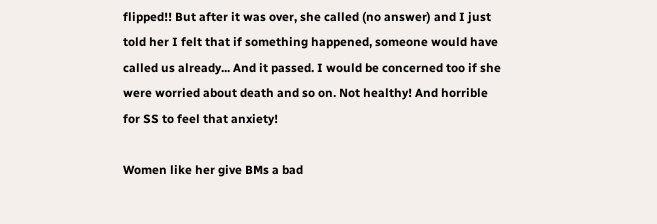flipped!! But after it was over, she called (no answer) and I just told her I felt that if something happened, someone would have called us already... And it passed. I would be concerned too if she were worried about death and so on. Not healthy! And horrible for SS to feel that anxiety!

Women like her give BMs a bad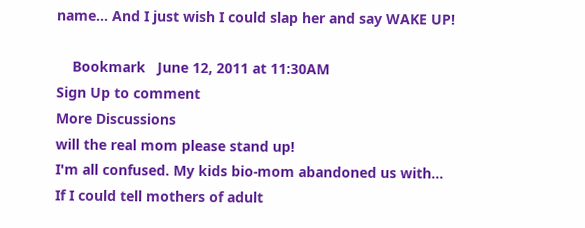name... And I just wish I could slap her and say WAKE UP!

    Bookmark   June 12, 2011 at 11:30AM
Sign Up to comment
More Discussions
will the real mom please stand up!
I'm all confused. My kids bio-mom abandoned us with...
If I could tell mothers of adult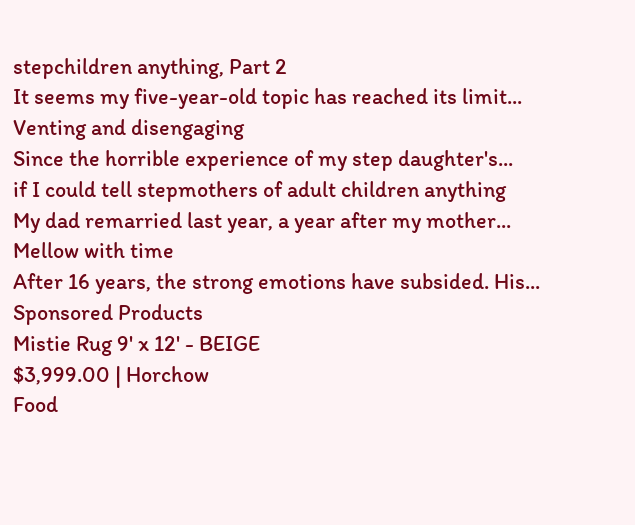stepchildren anything, Part 2
It seems my five-year-old topic has reached its limit...
Venting and disengaging
Since the horrible experience of my step daughter's...
if I could tell stepmothers of adult children anything
My dad remarried last year, a year after my mother...
Mellow with time
After 16 years, the strong emotions have subsided. His...
Sponsored Products
Mistie Rug 9' x 12' - BEIGE
$3,999.00 | Horchow
Food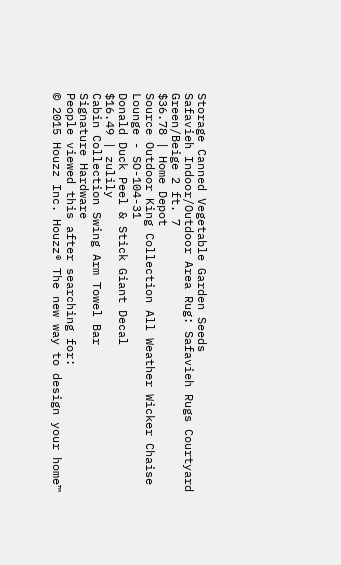Storage Canned Vegetable Garden Seeds
Safavieh Indoor/Outdoor Area Rug: Safavieh Rugs Courtyard Green/Beige 2 ft. 7
$36.78 | Home Depot
Source Outdoor King Collection All Weather Wicker Chaise Lounge - SO-104-31
Donald Duck Peel & Stick Giant Decal
$16.49 | zulily
Cabin Collection Swing Arm Towel Bar
Signature Hardware
People viewed this after searching for:
© 2015 Houzz Inc. Houzz® The new way to design your home™